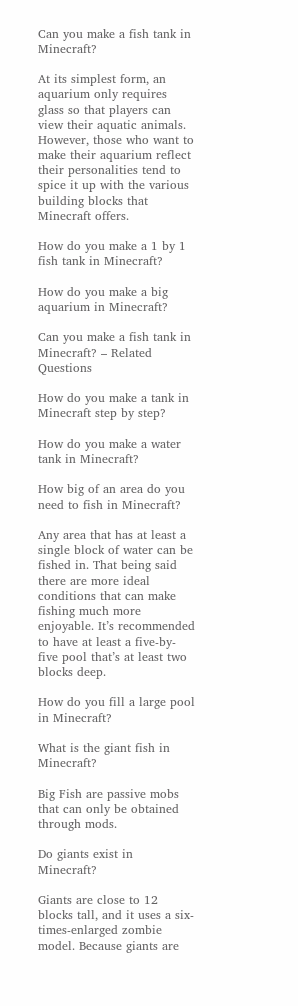Can you make a fish tank in Minecraft?

At its simplest form, an aquarium only requires glass so that players can view their aquatic animals. However, those who want to make their aquarium reflect their personalities tend to spice it up with the various building blocks that Minecraft offers.

How do you make a 1 by 1 fish tank in Minecraft?

How do you make a big aquarium in Minecraft?

Can you make a fish tank in Minecraft? – Related Questions

How do you make a tank in Minecraft step by step?

How do you make a water tank in Minecraft?

How big of an area do you need to fish in Minecraft?

Any area that has at least a single block of water can be fished in. That being said there are more ideal conditions that can make fishing much more enjoyable. It’s recommended to have at least a five-by-five pool that’s at least two blocks deep.

How do you fill a large pool in Minecraft?

What is the giant fish in Minecraft?

Big Fish are passive mobs that can only be obtained through mods.

Do giants exist in Minecraft?

Giants are close to 12 blocks tall, and it uses a six-times-enlarged zombie model. Because giants are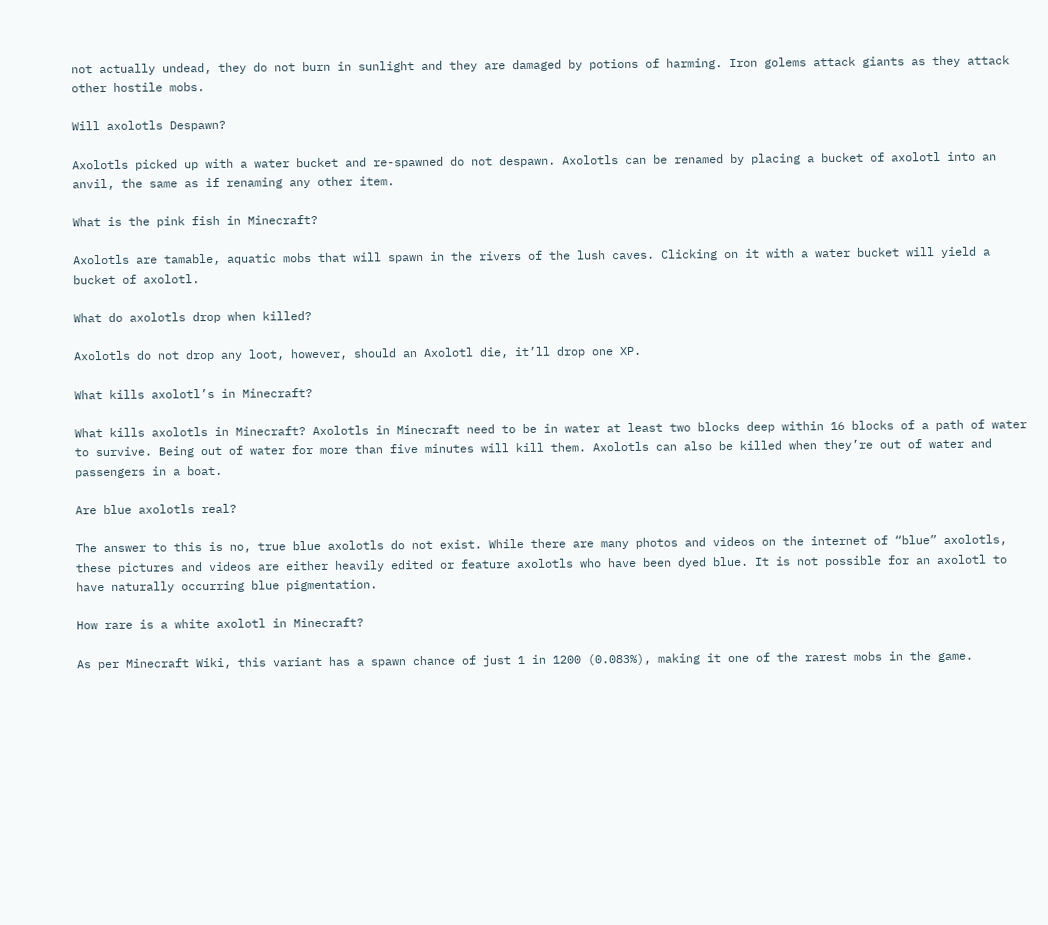not actually undead, they do not burn in sunlight and they are damaged by potions of harming. Iron golems attack giants as they attack other hostile mobs.

Will axolotls Despawn?

Axolotls picked up with a water bucket and re-spawned do not despawn. Axolotls can be renamed by placing a bucket of axolotl into an anvil, the same as if renaming any other item.

What is the pink fish in Minecraft?

Axolotls are tamable, aquatic mobs that will spawn in the rivers of the lush caves. Clicking on it with a water bucket will yield a bucket of axolotl.

What do axolotls drop when killed?

Axolotls do not drop any loot, however, should an Axolotl die, it’ll drop one XP.

What kills axolotl’s in Minecraft?

What kills axolotls in Minecraft? Axolotls in Minecraft need to be in water at least two blocks deep within 16 blocks of a path of water to survive. Being out of water for more than five minutes will kill them. Axolotls can also be killed when they’re out of water and passengers in a boat.

Are blue axolotls real?

The answer to this is no, true blue axolotls do not exist. While there are many photos and videos on the internet of “blue” axolotls, these pictures and videos are either heavily edited or feature axolotls who have been dyed blue. It is not possible for an axolotl to have naturally occurring blue pigmentation.

How rare is a white axolotl in Minecraft?

As per Minecraft Wiki, this variant has a spawn chance of just 1 in 1200 (0.083%), making it one of the rarest mobs in the game.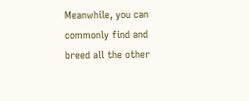Meanwhile, you can commonly find and breed all the other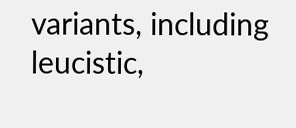variants, including leucistic,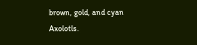brown, gold, and cyan Axolotls.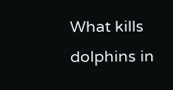What kills dolphins in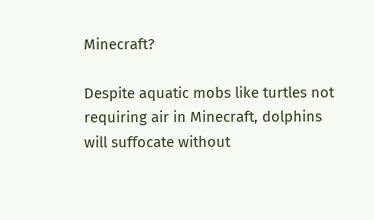Minecraft?

Despite aquatic mobs like turtles not requiring air in Minecraft, dolphins will suffocate without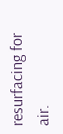resurfacing for air.